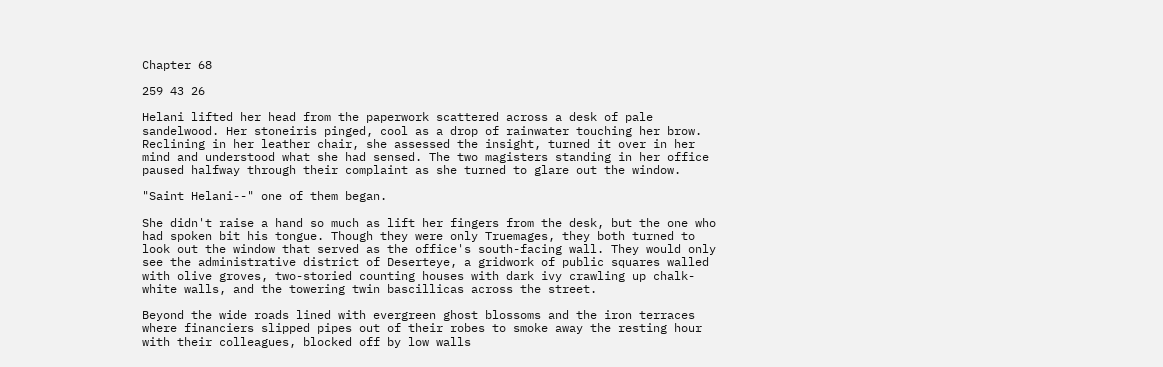Chapter 68

259 43 26

Helani lifted her head from the paperwork scattered across a desk of pale sandelwood. Her stoneiris pinged, cool as a drop of rainwater touching her brow. Reclining in her leather chair, she assessed the insight, turned it over in her mind and understood what she had sensed. The two magisters standing in her office paused halfway through their complaint as she turned to glare out the window.

"Saint Helani--" one of them began.

She didn't raise a hand so much as lift her fingers from the desk, but the one who had spoken bit his tongue. Though they were only Truemages, they both turned to look out the window that served as the office's south-facing wall. They would only see the administrative district of Deserteye, a gridwork of public squares walled with olive groves, two-storied counting houses with dark ivy crawling up chalk-white walls, and the towering twin bascillicas across the street.

Beyond the wide roads lined with evergreen ghost blossoms and the iron terraces where financiers slipped pipes out of their robes to smoke away the resting hour with their colleagues, blocked off by low walls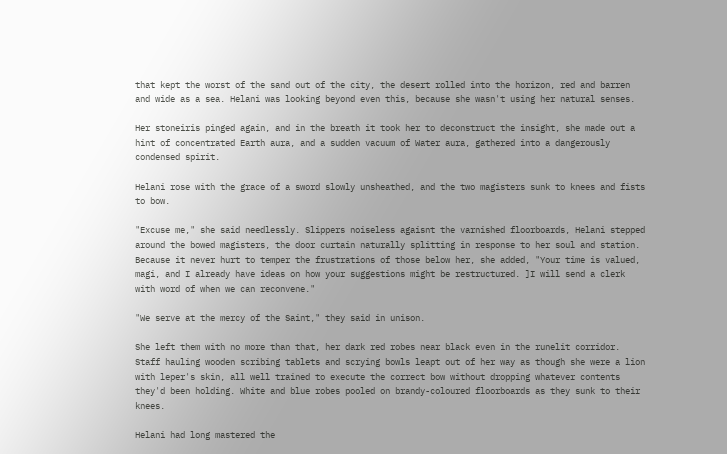that kept the worst of the sand out of the city, the desert rolled into the horizon, red and barren and wide as a sea. Helani was looking beyond even this, because she wasn't using her natural senses.

Her stoneiris pinged again, and in the breath it took her to deconstruct the insight, she made out a hint of concentrated Earth aura, and a sudden vacuum of Water aura, gathered into a dangerously condensed spirit.

Helani rose with the grace of a sword slowly unsheathed, and the two magisters sunk to knees and fists to bow.

"Excuse me," she said needlessly. Slippers noiseless agaisnt the varnished floorboards, Helani stepped around the bowed magisters, the door curtain naturally splitting in response to her soul and station. Because it never hurt to temper the frustrations of those below her, she added, "Your time is valued, magi, and I already have ideas on how your suggestions might be restructured. ]I will send a clerk with word of when we can reconvene."

"We serve at the mercy of the Saint," they said in unison.

She left them with no more than that, her dark red robes near black even in the runelit corridor. Staff hauling wooden scribing tablets and scrying bowls leapt out of her way as though she were a lion with leper's skin, all well trained to execute the correct bow without dropping whatever contents they'd been holding. White and blue robes pooled on brandy-coloured floorboards as they sunk to their knees.

Helani had long mastered the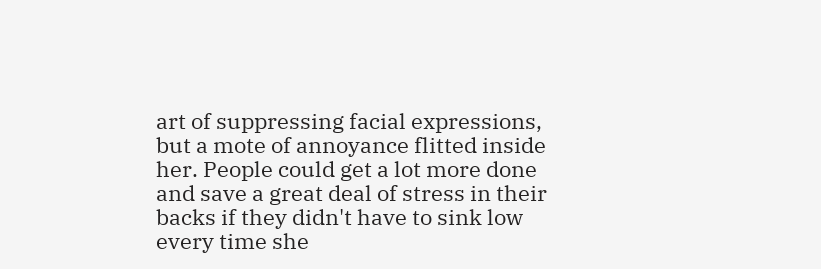art of suppressing facial expressions, but a mote of annoyance flitted inside her. People could get a lot more done and save a great deal of stress in their backs if they didn't have to sink low every time she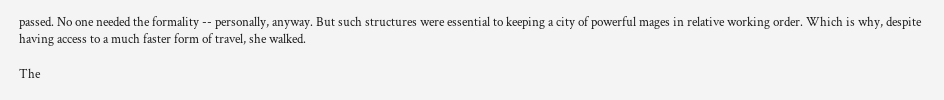passed. No one needed the formality -- personally, anyway. But such structures were essential to keeping a city of powerful mages in relative working order. Which is why, despite having access to a much faster form of travel, she walked.

The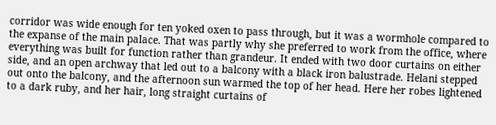corridor was wide enough for ten yoked oxen to pass through, but it was a wormhole compared to the expanse of the main palace. That was partly why she preferred to work from the office, where everything was built for function rather than grandeur. It ended with two door curtains on either side, and an open archway that led out to a balcony with a black iron balustrade. Helani stepped out onto the balcony, and the afternoon sun warmed the top of her head. Here her robes lightened to a dark ruby, and her hair, long straight curtains of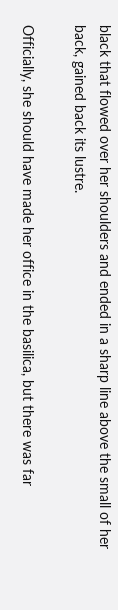black that flowed over her shoulders and ended in a sharp line above the small of her back, gained back its lustre.

Officially, she should have made her office in the basilica, but there was far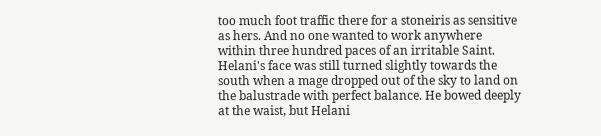too much foot traffic there for a stoneiris as sensitive as hers. And no one wanted to work anywhere within three hundred paces of an irritable Saint. Helani's face was still turned slightly towards the south when a mage dropped out of the sky to land on the balustrade with perfect balance. He bowed deeply at the waist, but Helani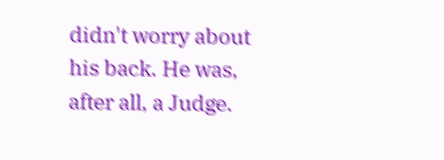didn't worry about his back. He was, after all, a Judge.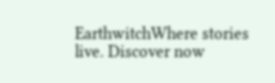EarthwitchWhere stories live. Discover now